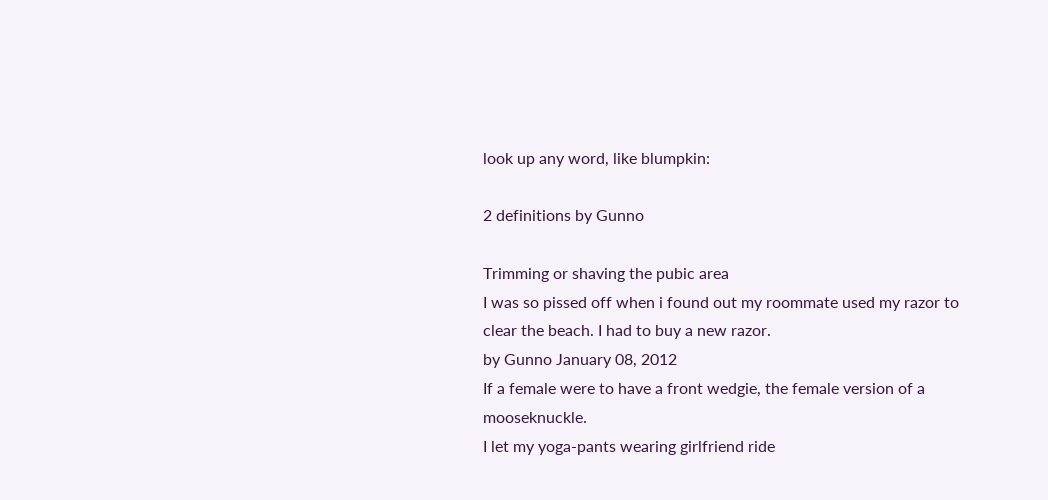look up any word, like blumpkin:

2 definitions by Gunno

Trimming or shaving the pubic area
I was so pissed off when i found out my roommate used my razor to clear the beach. I had to buy a new razor.
by Gunno January 08, 2012
If a female were to have a front wedgie, the female version of a mooseknuckle.
I let my yoga-pants wearing girlfriend ride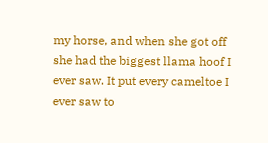my horse, and when she got off she had the biggest llama hoof I ever saw. It put every cameltoe I ever saw to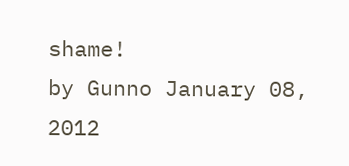shame!
by Gunno January 08, 2012